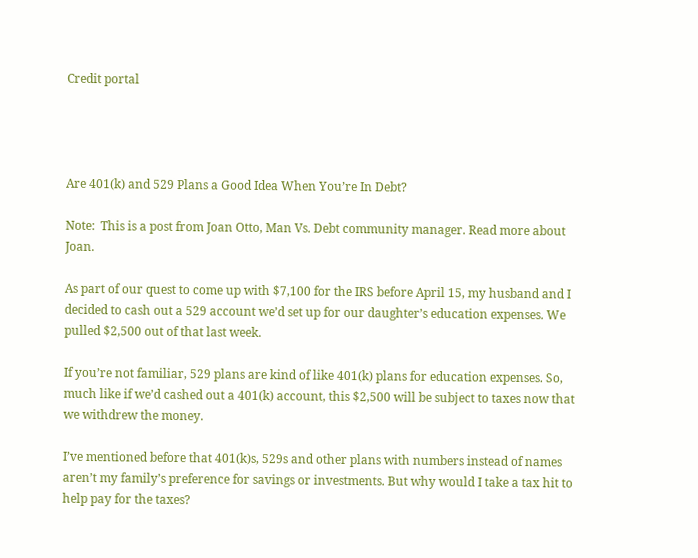Credit portal




Are 401(k) and 529 Plans a Good Idea When You’re In Debt?

Note:  This is a post from Joan Otto, Man Vs. Debt community manager. Read more about Joan.

As part of our quest to come up with $7,100 for the IRS before April 15, my husband and I decided to cash out a 529 account we’d set up for our daughter’s education expenses. We pulled $2,500 out of that last week.

If you’re not familiar, 529 plans are kind of like 401(k) plans for education expenses. So, much like if we’d cashed out a 401(k) account, this $2,500 will be subject to taxes now that we withdrew the money.

I’ve mentioned before that 401(k)s, 529s and other plans with numbers instead of names aren’t my family’s preference for savings or investments. But why would I take a tax hit to help pay for the taxes?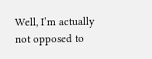Well, I’m actually not opposed to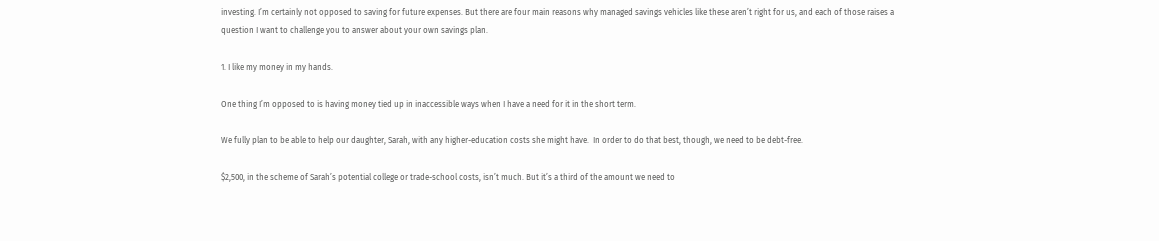investing. I’m certainly not opposed to saving for future expenses. But there are four main reasons why managed savings vehicles like these aren’t right for us, and each of those raises a question I want to challenge you to answer about your own savings plan.

1. I like my money in my hands.

One thing I’m opposed to is having money tied up in inaccessible ways when I have a need for it in the short term.

We fully plan to be able to help our daughter, Sarah, with any higher-education costs she might have.  In order to do that best, though, we need to be debt-free.

$2,500, in the scheme of Sarah’s potential college or trade-school costs, isn’t much. But it’s a third of the amount we need to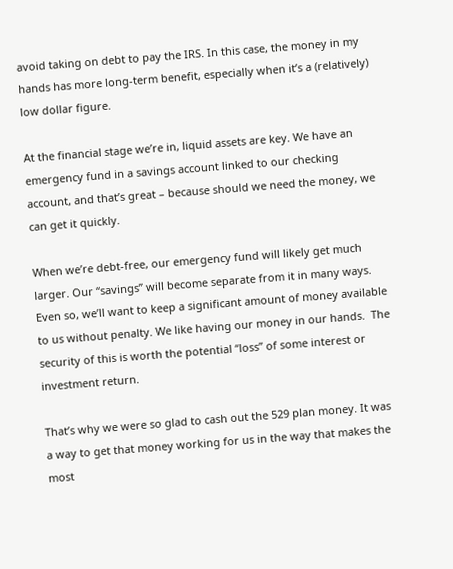avoid taking on debt to pay the IRS. In this case, the money in my hands has more long-term benefit, especially when it’s a (relatively) low dollar figure.

At the financial stage we’re in, liquid assets are key. We have an emergency fund in a savings account linked to our checking account, and that’s great – because should we need the money, we can get it quickly.

When we’re debt-free, our emergency fund will likely get much larger. Our “savings” will become separate from it in many ways. Even so, we’ll want to keep a significant amount of money available to us without penalty. We like having our money in our hands.  The security of this is worth the potential “loss” of some interest or investment return.

That’s why we were so glad to cash out the 529 plan money. It was a way to get that money working for us in the way that makes the most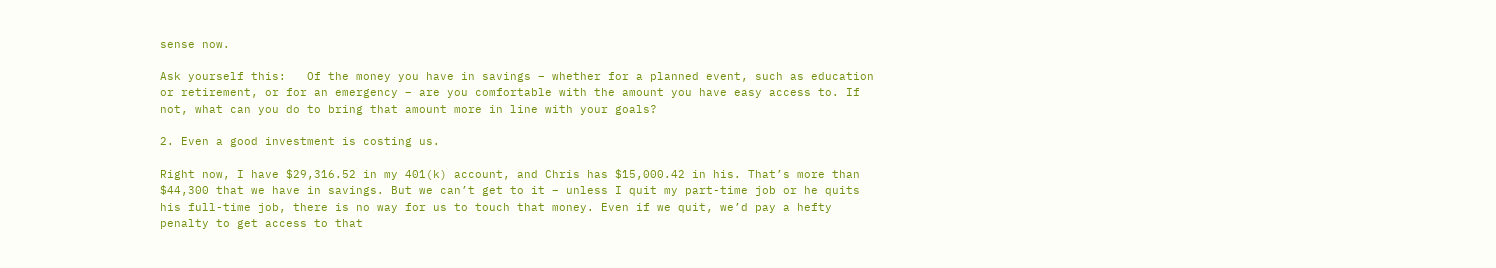sense now.

Ask yourself this:   Of the money you have in savings – whether for a planned event, such as education or retirement, or for an emergency – are you comfortable with the amount you have easy access to. If not, what can you do to bring that amount more in line with your goals?

2. Even a good investment is costing us.

Right now, I have $29,316.52 in my 401(k) account, and Chris has $15,000.42 in his. That’s more than $44,300 that we have in savings. But we can’t get to it – unless I quit my part-time job or he quits his full-time job, there is no way for us to touch that money. Even if we quit, we’d pay a hefty penalty to get access to that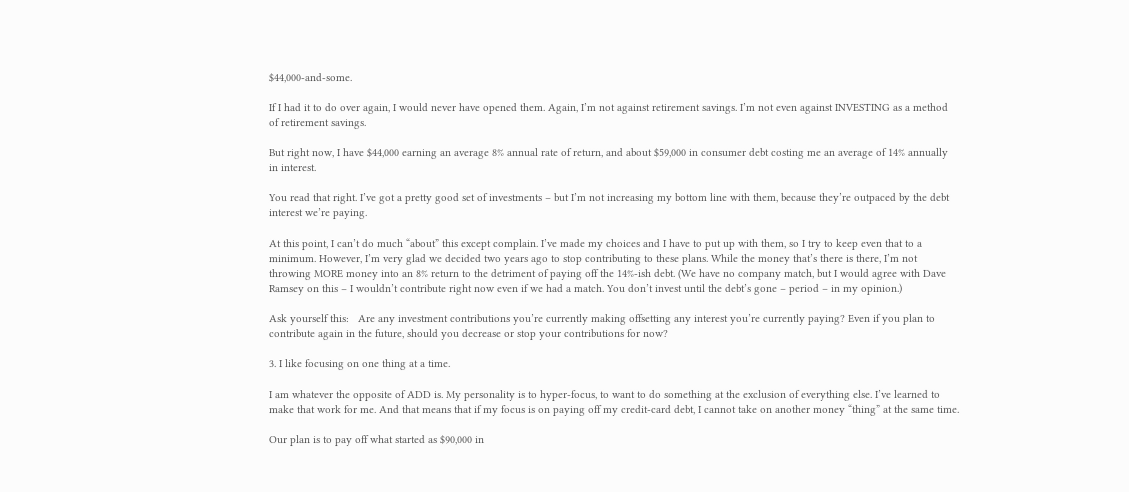$44,000-and-some.

If I had it to do over again, I would never have opened them. Again, I’m not against retirement savings. I’m not even against INVESTING as a method of retirement savings.

But right now, I have $44,000 earning an average 8% annual rate of return, and about $59,000 in consumer debt costing me an average of 14% annually in interest.

You read that right. I’ve got a pretty good set of investments – but I’m not increasing my bottom line with them, because they’re outpaced by the debt interest we’re paying.

At this point, I can’t do much “about” this except complain. I’ve made my choices and I have to put up with them, so I try to keep even that to a minimum. However, I’m very glad we decided two years ago to stop contributing to these plans. While the money that’s there is there, I’m not throwing MORE money into an 8% return to the detriment of paying off the 14%-ish debt. (We have no company match, but I would agree with Dave Ramsey on this – I wouldn’t contribute right now even if we had a match. You don’t invest until the debt’s gone – period – in my opinion.)

Ask yourself this:   Are any investment contributions you’re currently making offsetting any interest you’re currently paying? Even if you plan to contribute again in the future, should you decrease or stop your contributions for now?

3. I like focusing on one thing at a time.

I am whatever the opposite of ADD is. My personality is to hyper-focus, to want to do something at the exclusion of everything else. I’ve learned to make that work for me. And that means that if my focus is on paying off my credit-card debt, I cannot take on another money “thing” at the same time.

Our plan is to pay off what started as $90,000 in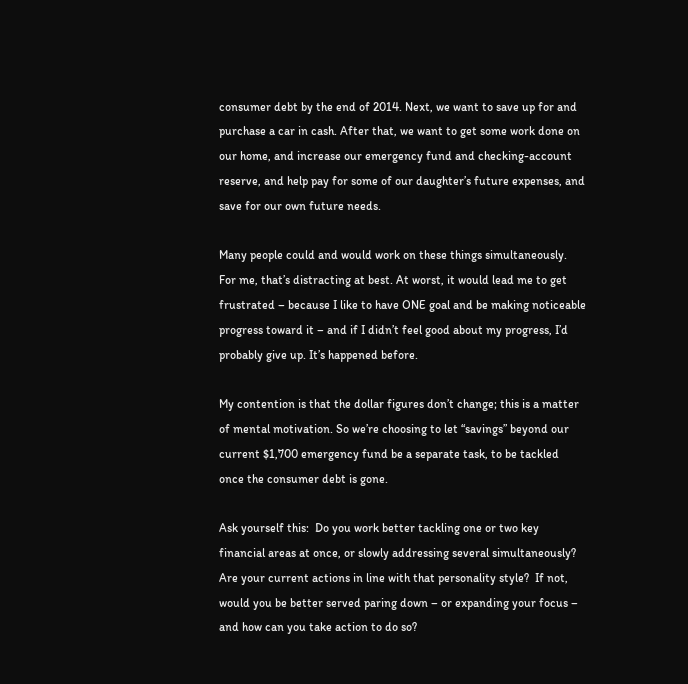consumer debt by the end of 2014. Next, we want to save up for and purchase a car in cash. After that, we want to get some work done on our home, and increase our emergency fund and checking-account reserve, and help pay for some of our daughter’s future expenses, and save for our own future needs.

Many people could and would work on these things simultaneously. For me, that’s distracting at best. At worst, it would lead me to get frustrated – because I like to have ONE goal and be making noticeable progress toward it – and if I didn’t feel good about my progress, I’d probably give up. It’s happened before.

My contention is that the dollar figures don’t change; this is a matter of mental motivation. So we’re choosing to let “savings” beyond our current $1,700 emergency fund be a separate task, to be tackled once the consumer debt is gone.

Ask yourself this:  Do you work better tackling one or two key financial areas at once, or slowly addressing several simultaneously? Are your current actions in line with that personality style?  If not, would you be better served paring down – or expanding your focus – and how can you take action to do so?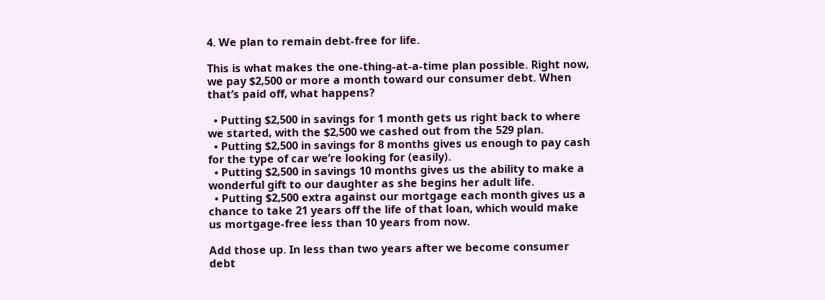4. We plan to remain debt-free for life.

This is what makes the one-thing-at-a-time plan possible. Right now, we pay $2,500 or more a month toward our consumer debt. When that’s paid off, what happens?

  • Putting $2,500 in savings for 1 month gets us right back to where we started, with the $2,500 we cashed out from the 529 plan.
  • Putting $2,500 in savings for 8 months gives us enough to pay cash for the type of car we’re looking for (easily).
  • Putting $2,500 in savings 10 months gives us the ability to make a wonderful gift to our daughter as she begins her adult life.
  • Putting $2,500 extra against our mortgage each month gives us a chance to take 21 years off the life of that loan, which would make us mortgage-free less than 10 years from now.

Add those up. In less than two years after we become consumer debt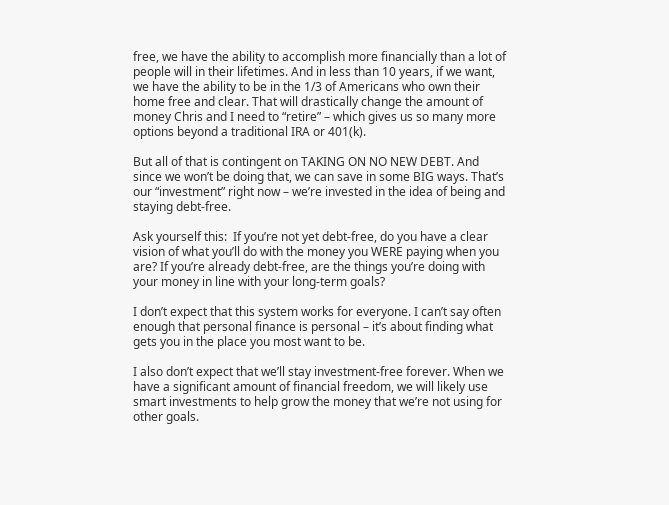free, we have the ability to accomplish more financially than a lot of people will in their lifetimes. And in less than 10 years, if we want, we have the ability to be in the 1/3 of Americans who own their home free and clear. That will drastically change the amount of money Chris and I need to “retire” – which gives us so many more options beyond a traditional IRA or 401(k).

But all of that is contingent on TAKING ON NO NEW DEBT. And since we won’t be doing that, we can save in some BIG ways. That’s our “investment” right now – we’re invested in the idea of being and staying debt-free.

Ask yourself this:  If you’re not yet debt-free, do you have a clear vision of what you’ll do with the money you WERE paying when you are? If you’re already debt-free, are the things you’re doing with your money in line with your long-term goals?

I don’t expect that this system works for everyone. I can’t say often enough that personal finance is personal – it’s about finding what gets you in the place you most want to be.

I also don’t expect that we’ll stay investment-free forever. When we have a significant amount of financial freedom, we will likely use smart investments to help grow the money that we’re not using for other goals.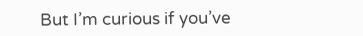But I’m curious if you’ve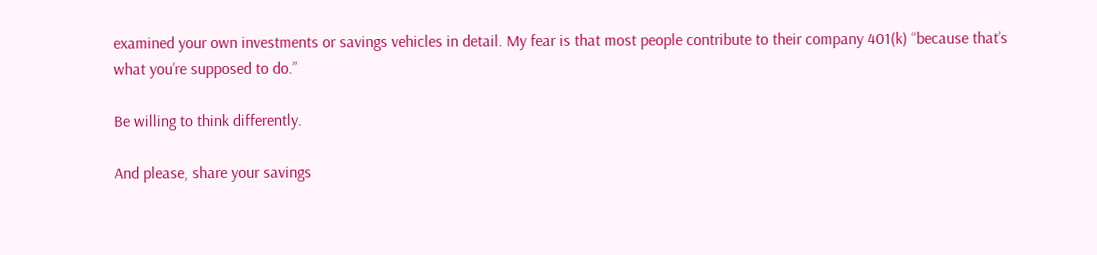examined your own investments or savings vehicles in detail. My fear is that most people contribute to their company 401(k) “because that’s what you’re supposed to do.”

Be willing to think differently.

And please, share your savings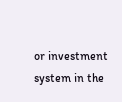or investment system in the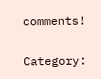comments!

Category: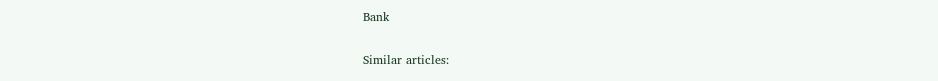Bank

Similar articles: